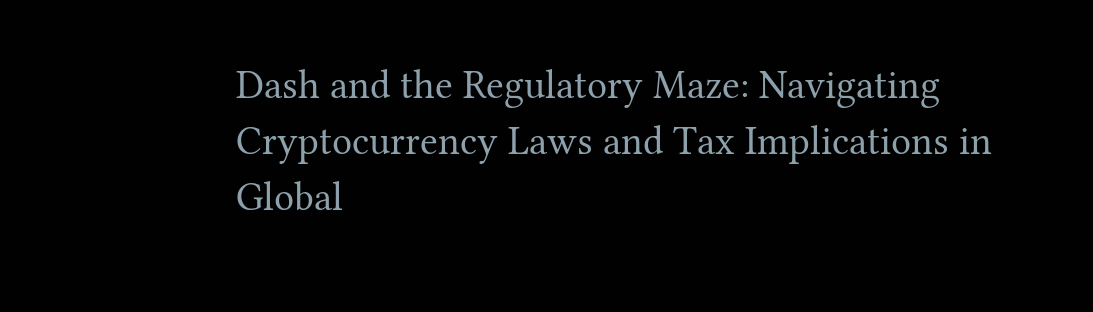Dash and the Regulatory Maze: Navigating Cryptocurrency Laws and Tax Implications in Global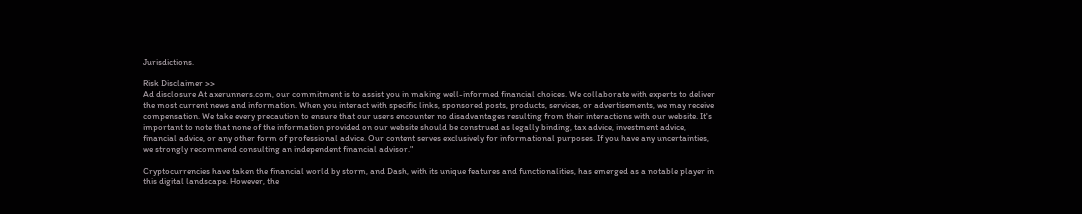Jurisdictions.

Risk Disclaimer >>
Ad disclosure At axerunners.com, our commitment is to assist you in making well-informed financial choices. We collaborate with experts to deliver the most current news and information. When you interact with specific links, sponsored posts, products, services, or advertisements, we may receive compensation. We take every precaution to ensure that our users encounter no disadvantages resulting from their interactions with our website. It's important to note that none of the information provided on our website should be construed as legally binding, tax advice, investment advice, financial advice, or any other form of professional advice. Our content serves exclusively for informational purposes. If you have any uncertainties, we strongly recommend consulting an independent financial advisor."

Cryptocurrencies have taken the financial world by storm, and Dash, with its unique features and functionalities, has emerged as a notable player in this digital landscape. However, the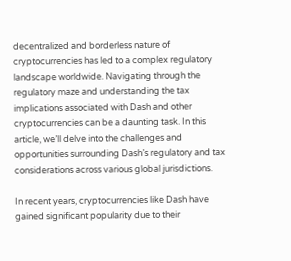decentralized and borderless nature of cryptocurrencies has led to a complex regulatory landscape worldwide. Navigating through the regulatory maze and understanding the tax implications associated with Dash and other cryptocurrencies can be a daunting task. In this article, we’ll delve into the challenges and opportunities surrounding Dash’s regulatory and tax considerations across various global jurisdictions.

In recent years, cryptocurrencies like Dash have gained significant popularity due to their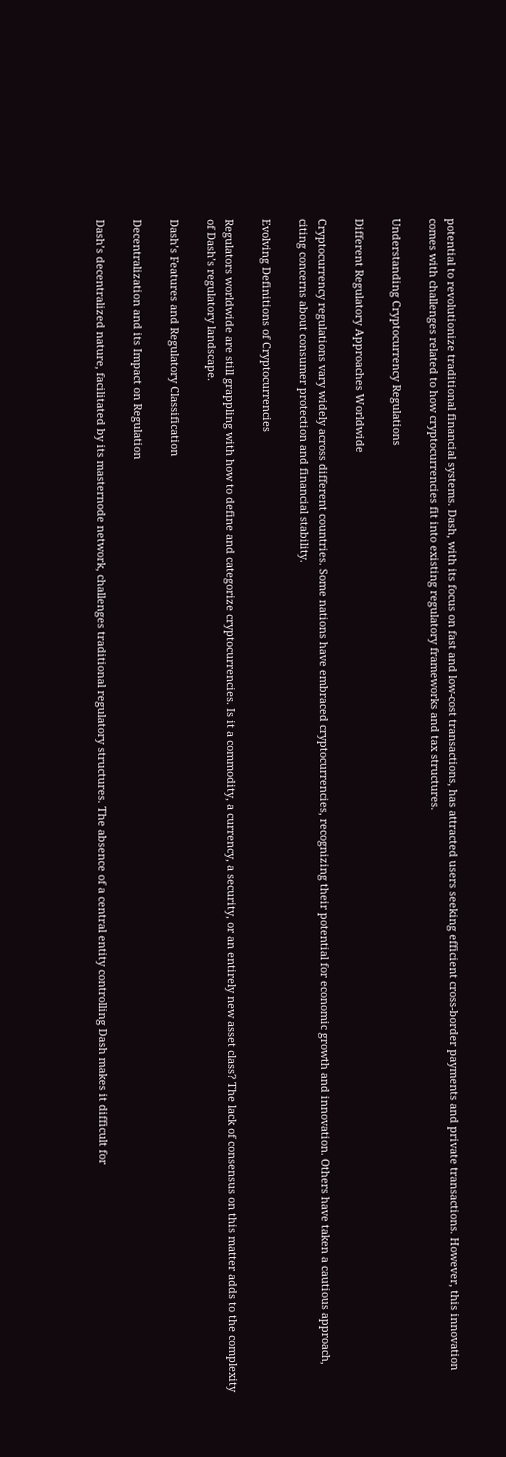potential to revolutionize traditional financial systems. Dash, with its focus on fast and low-cost transactions, has attracted users seeking efficient cross-border payments and private transactions. However, this innovation comes with challenges related to how cryptocurrencies fit into existing regulatory frameworks and tax structures.

Understanding Cryptocurrency Regulations

Different Regulatory Approaches Worldwide

Cryptocurrency regulations vary widely across different countries. Some nations have embraced cryptocurrencies, recognizing their potential for economic growth and innovation. Others have taken a cautious approach, citing concerns about consumer protection and financial stability.

Evolving Definitions of Cryptocurrencies

Regulators worldwide are still grappling with how to define and categorize cryptocurrencies. Is it a commodity, a currency, a security, or an entirely new asset class? The lack of consensus on this matter adds to the complexity of Dash’s regulatory landscape.

Dash’s Features and Regulatory Classification

Decentralization and its Impact on Regulation

Dash’s decentralized nature, facilitated by its masternode network, challenges traditional regulatory structures. The absence of a central entity controlling Dash makes it difficult for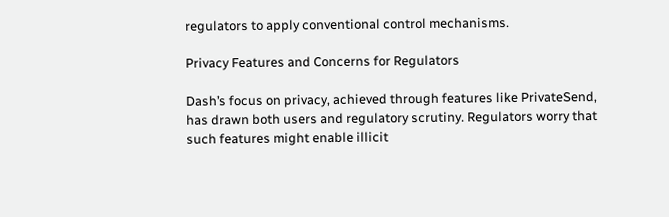regulators to apply conventional control mechanisms.

Privacy Features and Concerns for Regulators

Dash’s focus on privacy, achieved through features like PrivateSend, has drawn both users and regulatory scrutiny. Regulators worry that such features might enable illicit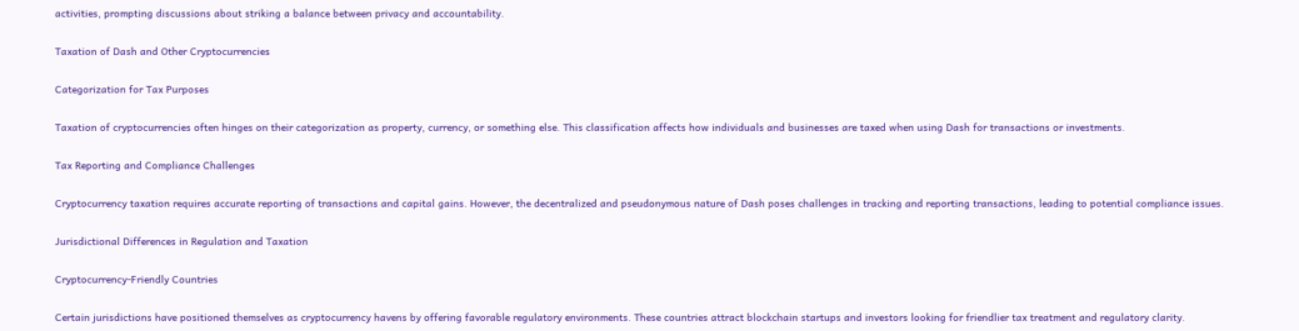activities, prompting discussions about striking a balance between privacy and accountability.

Taxation of Dash and Other Cryptocurrencies

Categorization for Tax Purposes

Taxation of cryptocurrencies often hinges on their categorization as property, currency, or something else. This classification affects how individuals and businesses are taxed when using Dash for transactions or investments.

Tax Reporting and Compliance Challenges

Cryptocurrency taxation requires accurate reporting of transactions and capital gains. However, the decentralized and pseudonymous nature of Dash poses challenges in tracking and reporting transactions, leading to potential compliance issues.

Jurisdictional Differences in Regulation and Taxation

Cryptocurrency-Friendly Countries

Certain jurisdictions have positioned themselves as cryptocurrency havens by offering favorable regulatory environments. These countries attract blockchain startups and investors looking for friendlier tax treatment and regulatory clarity.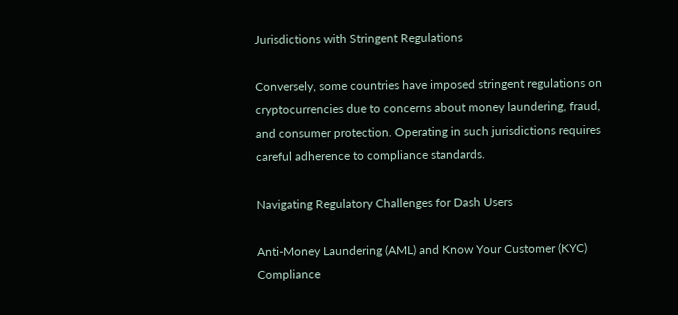Jurisdictions with Stringent Regulations

Conversely, some countries have imposed stringent regulations on cryptocurrencies due to concerns about money laundering, fraud, and consumer protection. Operating in such jurisdictions requires careful adherence to compliance standards.

Navigating Regulatory Challenges for Dash Users

Anti-Money Laundering (AML) and Know Your Customer (KYC) Compliance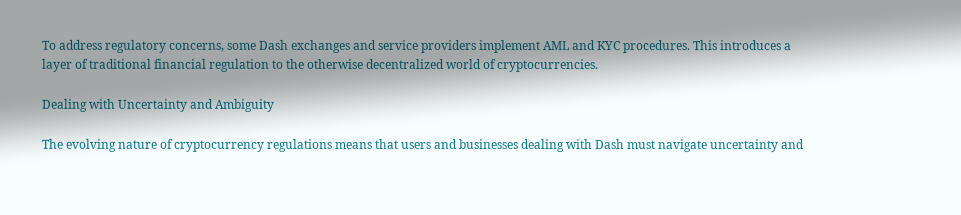To address regulatory concerns, some Dash exchanges and service providers implement AML and KYC procedures. This introduces a layer of traditional financial regulation to the otherwise decentralized world of cryptocurrencies.

Dealing with Uncertainty and Ambiguity

The evolving nature of cryptocurrency regulations means that users and businesses dealing with Dash must navigate uncertainty and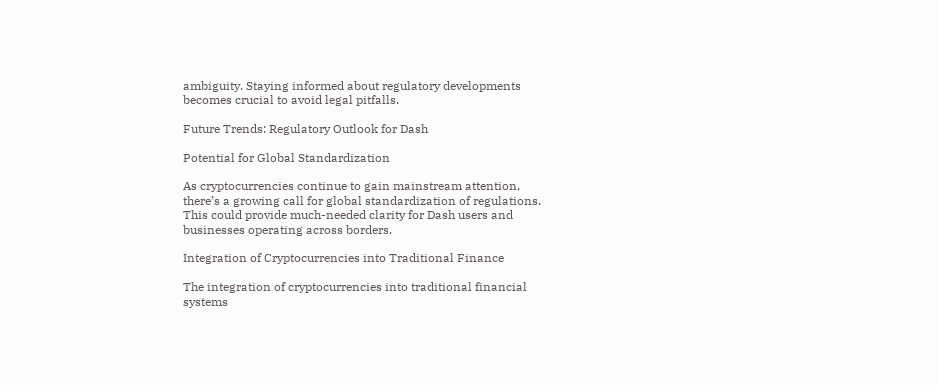ambiguity. Staying informed about regulatory developments becomes crucial to avoid legal pitfalls.

Future Trends: Regulatory Outlook for Dash

Potential for Global Standardization

As cryptocurrencies continue to gain mainstream attention, there’s a growing call for global standardization of regulations. This could provide much-needed clarity for Dash users and businesses operating across borders.

Integration of Cryptocurrencies into Traditional Finance

The integration of cryptocurrencies into traditional financial systems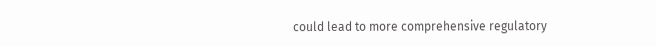could lead to more comprehensive regulatory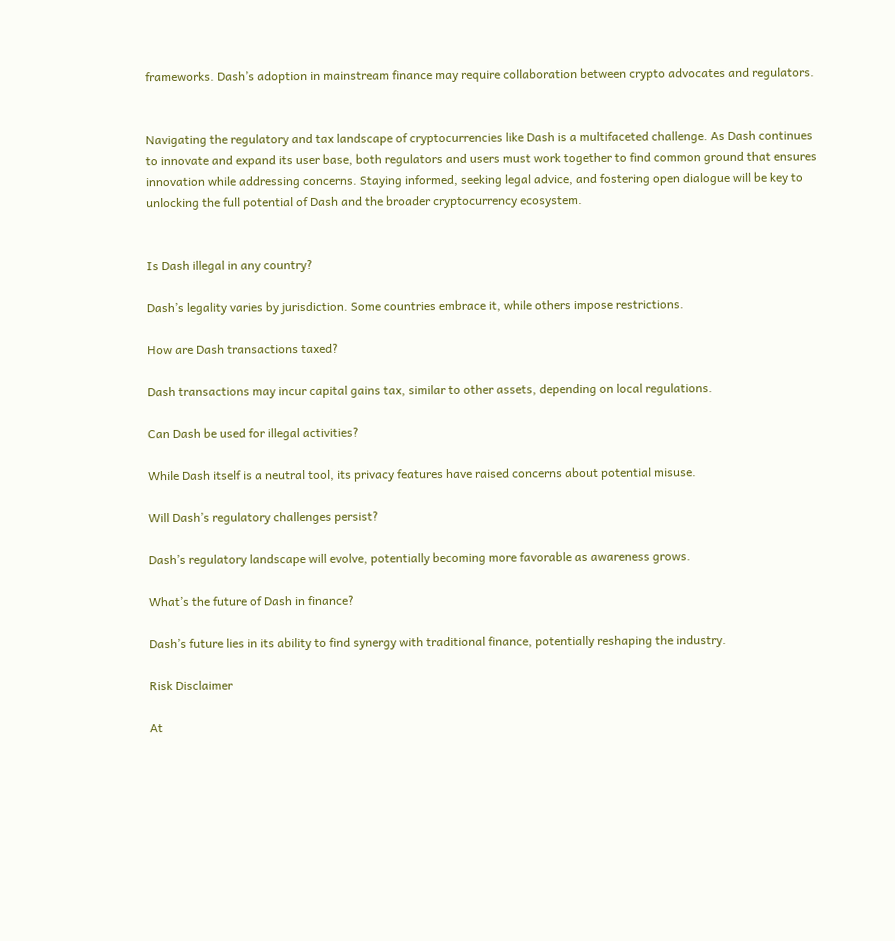frameworks. Dash’s adoption in mainstream finance may require collaboration between crypto advocates and regulators.


Navigating the regulatory and tax landscape of cryptocurrencies like Dash is a multifaceted challenge. As Dash continues to innovate and expand its user base, both regulators and users must work together to find common ground that ensures innovation while addressing concerns. Staying informed, seeking legal advice, and fostering open dialogue will be key to unlocking the full potential of Dash and the broader cryptocurrency ecosystem.


Is Dash illegal in any country?

Dash’s legality varies by jurisdiction. Some countries embrace it, while others impose restrictions.

How are Dash transactions taxed?

Dash transactions may incur capital gains tax, similar to other assets, depending on local regulations.

Can Dash be used for illegal activities?

While Dash itself is a neutral tool, its privacy features have raised concerns about potential misuse.

Will Dash’s regulatory challenges persist?

Dash’s regulatory landscape will evolve, potentially becoming more favorable as awareness grows.

What’s the future of Dash in finance?

Dash’s future lies in its ability to find synergy with traditional finance, potentially reshaping the industry.

Risk Disclaimer

At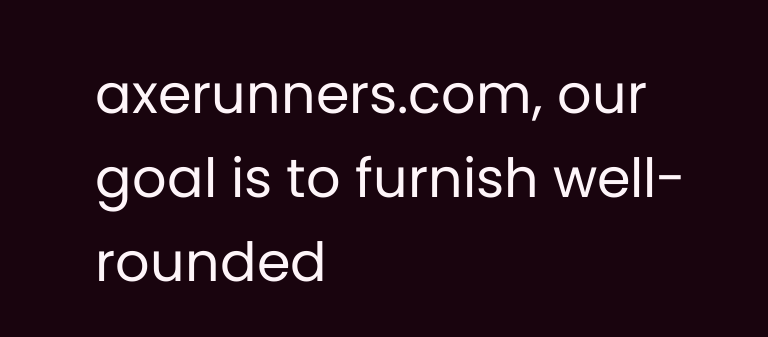axerunners.com, our goal is to furnish well-rounded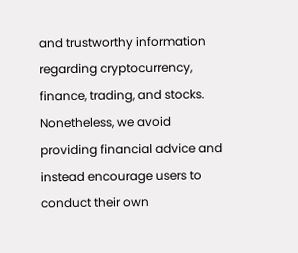and trustworthy information regarding cryptocurrency, finance, trading, and stocks. Nonetheless, we avoid providing financial advice and instead encourage users to conduct their own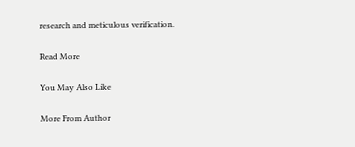research and meticulous verification.

Read More

You May Also Like

More From Author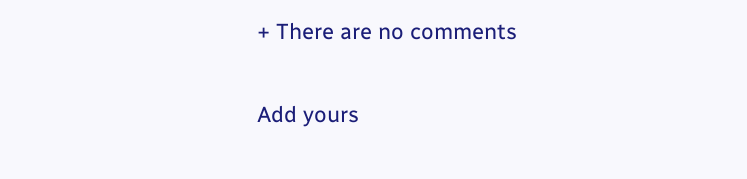+ There are no comments

Add yours